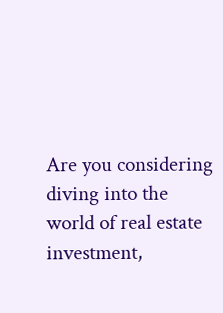Are you considering diving into the world of real estate investment,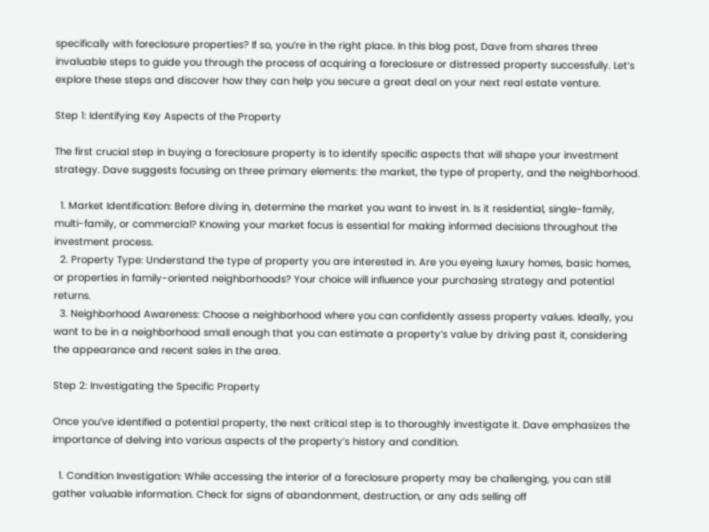specifically with foreclosure properties? If so, you’re in the right place. In this blog post, Dave from shares three invaluable steps to guide you through the process of acquiring a foreclosure or distressed property successfully. Let’s explore these steps and discover how they can help you secure a great deal on your next real estate venture.

Step 1: Identifying Key Aspects of the Property

The first crucial step in buying a foreclosure property is to identify specific aspects that will shape your investment strategy. Dave suggests focusing on three primary elements: the market, the type of property, and the neighborhood.

  1. Market Identification: Before diving in, determine the market you want to invest in. Is it residential, single-family, multi-family, or commercial? Knowing your market focus is essential for making informed decisions throughout the investment process.
  2. Property Type: Understand the type of property you are interested in. Are you eyeing luxury homes, basic homes, or properties in family-oriented neighborhoods? Your choice will influence your purchasing strategy and potential returns.
  3. Neighborhood Awareness: Choose a neighborhood where you can confidently assess property values. Ideally, you want to be in a neighborhood small enough that you can estimate a property’s value by driving past it, considering the appearance and recent sales in the area.

Step 2: Investigating the Specific Property

Once you’ve identified a potential property, the next critical step is to thoroughly investigate it. Dave emphasizes the importance of delving into various aspects of the property’s history and condition.

  1. Condition Investigation: While accessing the interior of a foreclosure property may be challenging, you can still gather valuable information. Check for signs of abandonment, destruction, or any ads selling off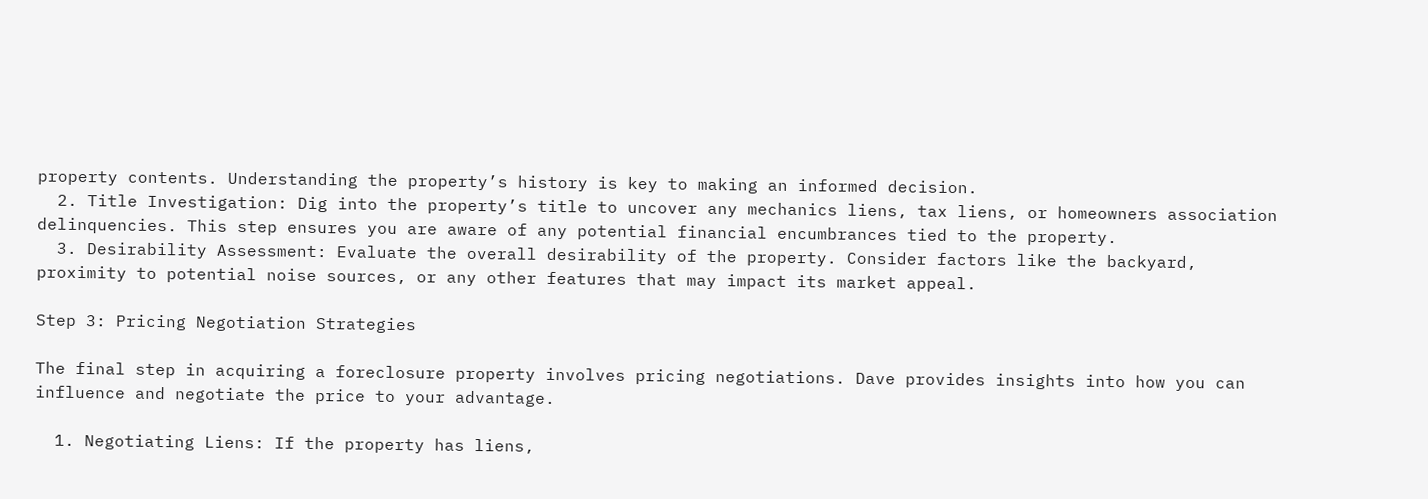property contents. Understanding the property’s history is key to making an informed decision.
  2. Title Investigation: Dig into the property’s title to uncover any mechanics liens, tax liens, or homeowners association delinquencies. This step ensures you are aware of any potential financial encumbrances tied to the property.
  3. Desirability Assessment: Evaluate the overall desirability of the property. Consider factors like the backyard, proximity to potential noise sources, or any other features that may impact its market appeal.

Step 3: Pricing Negotiation Strategies

The final step in acquiring a foreclosure property involves pricing negotiations. Dave provides insights into how you can influence and negotiate the price to your advantage.

  1. Negotiating Liens: If the property has liens,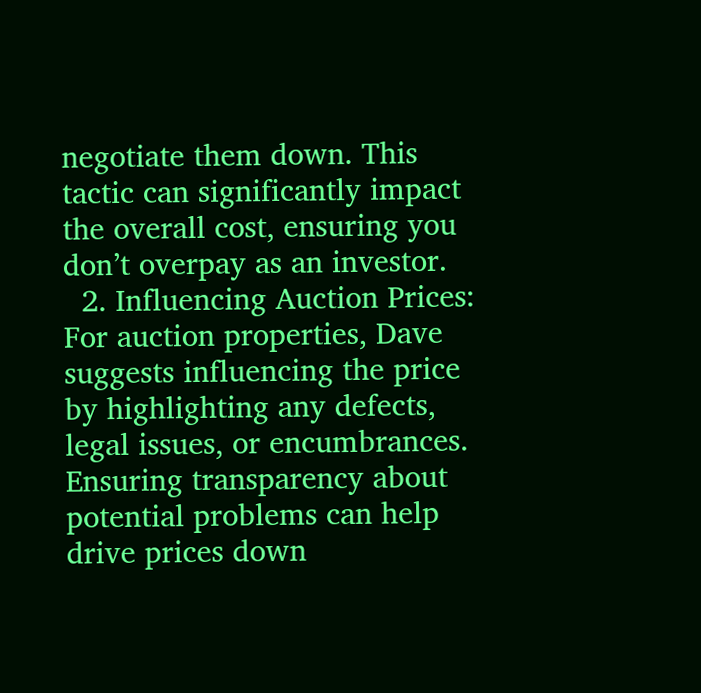negotiate them down. This tactic can significantly impact the overall cost, ensuring you don’t overpay as an investor.
  2. Influencing Auction Prices: For auction properties, Dave suggests influencing the price by highlighting any defects, legal issues, or encumbrances. Ensuring transparency about potential problems can help drive prices down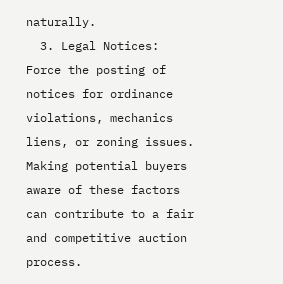naturally.
  3. Legal Notices: Force the posting of notices for ordinance violations, mechanics liens, or zoning issues. Making potential buyers aware of these factors can contribute to a fair and competitive auction process.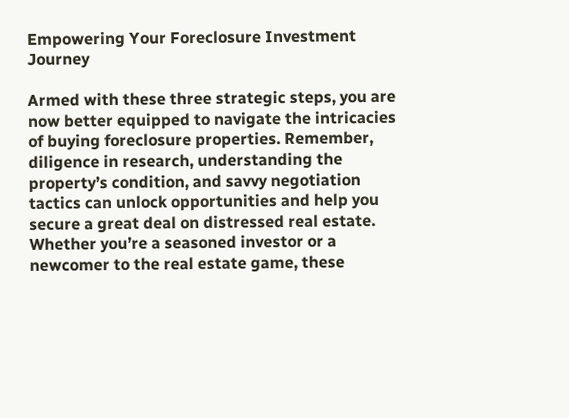Empowering Your Foreclosure Investment Journey

Armed with these three strategic steps, you are now better equipped to navigate the intricacies of buying foreclosure properties. Remember, diligence in research, understanding the property’s condition, and savvy negotiation tactics can unlock opportunities and help you secure a great deal on distressed real estate. Whether you’re a seasoned investor or a newcomer to the real estate game, these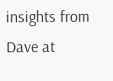insights from Dave at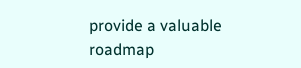provide a valuable roadmap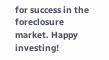for success in the foreclosure market. Happy investing!